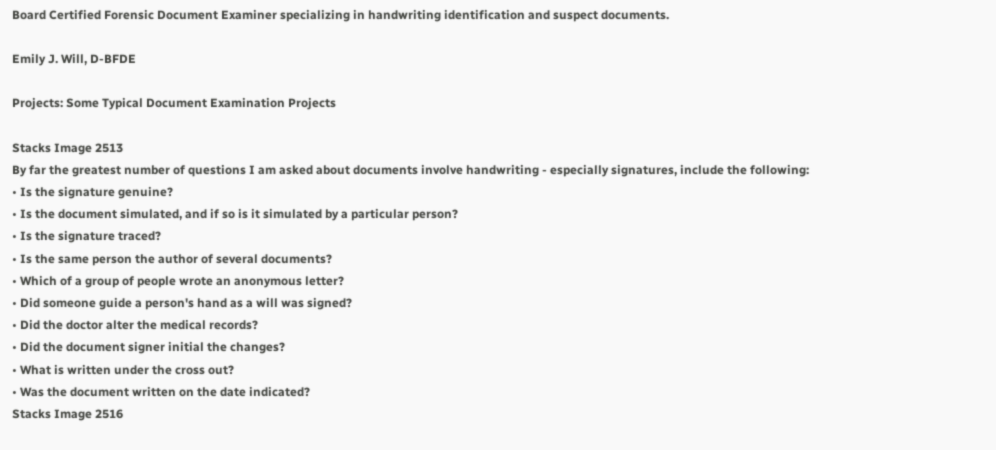Board Certified Forensic Document Examiner specializing in handwriting identification and suspect documents.

Emily J. Will, D-BFDE

Projects: Some Typical Document Examination Projects

Stacks Image 2513
By far the greatest number of questions I am asked about documents involve handwriting - especially signatures, include the following:
• Is the signature genuine?
• Is the document simulated, and if so is it simulated by a particular person?
• Is the signature traced?
• Is the same person the author of several documents?
• Which of a group of people wrote an anonymous letter?
• Did someone guide a person's hand as a will was signed?
• Did the doctor alter the medical records?
• Did the document signer initial the changes?
• What is written under the cross out?
• Was the document written on the date indicated?
Stacks Image 2516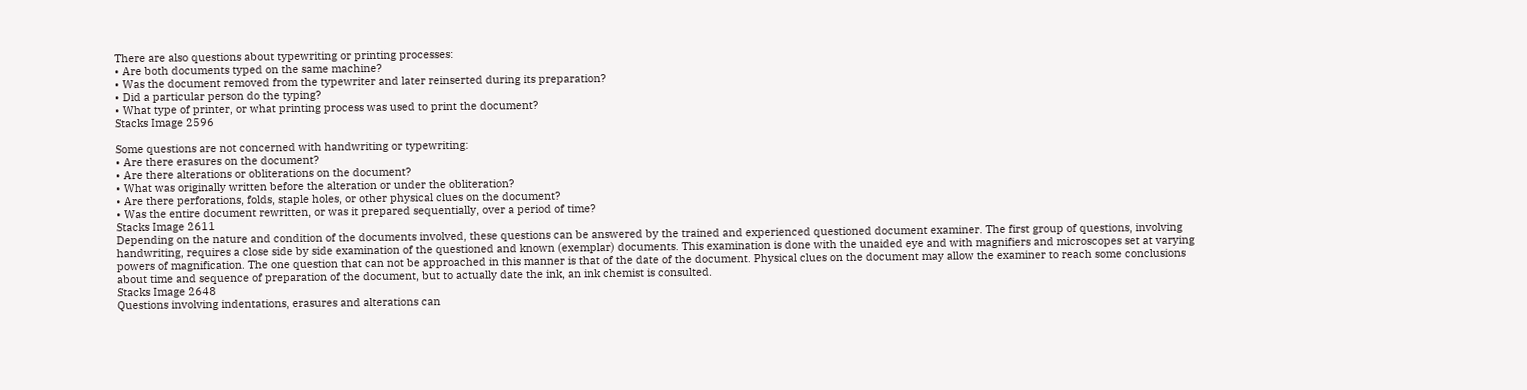There are also questions about typewriting or printing processes:
• Are both documents typed on the same machine?
• Was the document removed from the typewriter and later reinserted during its preparation?
• Did a particular person do the typing?
• What type of printer, or what printing process was used to print the document?
Stacks Image 2596

Some questions are not concerned with handwriting or typewriting:
• Are there erasures on the document?
• Are there alterations or obliterations on the document?
• What was originally written before the alteration or under the obliteration?
• Are there perforations, folds, staple holes, or other physical clues on the document?
• Was the entire document rewritten, or was it prepared sequentially, over a period of time?
Stacks Image 2611
Depending on the nature and condition of the documents involved, these questions can be answered by the trained and experienced questioned document examiner. The first group of questions, involving handwriting, requires a close side by side examination of the questioned and known (exemplar) documents. This examination is done with the unaided eye and with magnifiers and microscopes set at varying powers of magnification. The one question that can not be approached in this manner is that of the date of the document. Physical clues on the document may allow the examiner to reach some conclusions about time and sequence of preparation of the document, but to actually date the ink, an ink chemist is consulted.
Stacks Image 2648
Questions involving indentations, erasures and alterations can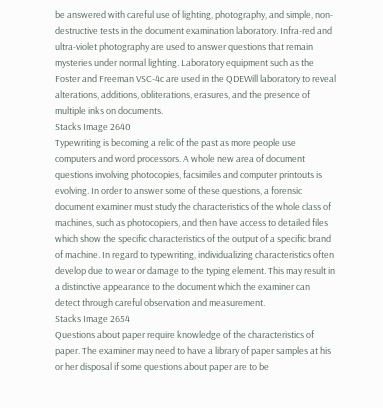be answered with careful use of lighting, photography, and simple, non-destructive tests in the document examination laboratory. Infra-red and ultra-violet photography are used to answer questions that remain mysteries under normal lighting. Laboratory equipment such as the Foster and Freeman VSC-4c are used in the QDEWill laboratory to reveal alterations, additions, obliterations, erasures, and the presence of multiple inks on documents.
Stacks Image 2640
Typewriting is becoming a relic of the past as more people use computers and word processors. A whole new area of document questions involving photocopies, facsimiles and computer printouts is evolving. In order to answer some of these questions, a forensic document examiner must study the characteristics of the whole class of machines, such as photocopiers, and then have access to detailed files which show the specific characteristics of the output of a specific brand of machine. In regard to typewriting, individualizing characteristics often develop due to wear or damage to the typing element. This may result in a distinctive appearance to the document which the examiner can detect through careful observation and measurement.
Stacks Image 2654
Questions about paper require knowledge of the characteristics of paper. The examiner may need to have a library of paper samples at his or her disposal if some questions about paper are to be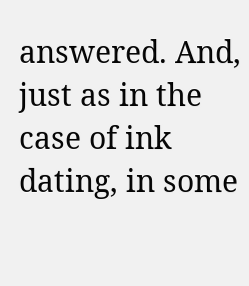answered. And, just as in the case of ink dating, in some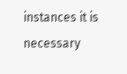instances it is necessary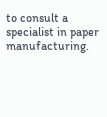to consult a specialist in paper manufacturing.